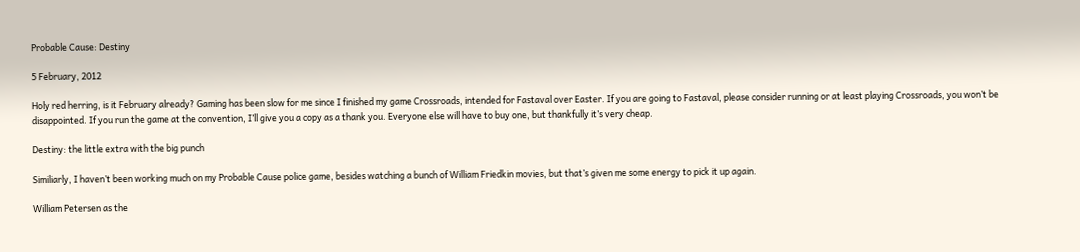Probable Cause: Destiny

5 February, 2012

Holy red herring, is it February already? Gaming has been slow for me since I finished my game Crossroads, intended for Fastaval over Easter. If you are going to Fastaval, please consider running or at least playing Crossroads, you won’t be disappointed. If you run the game at the convention, I’ll give you a copy as a thank you. Everyone else will have to buy one, but thankfully it’s very cheap.

Destiny: the little extra with the big punch

Similiarly, I haven’t been working much on my Probable Cause police game, besides watching a bunch of William Friedkin movies, but that’s given me some energy to pick it up again.

William Petersen as the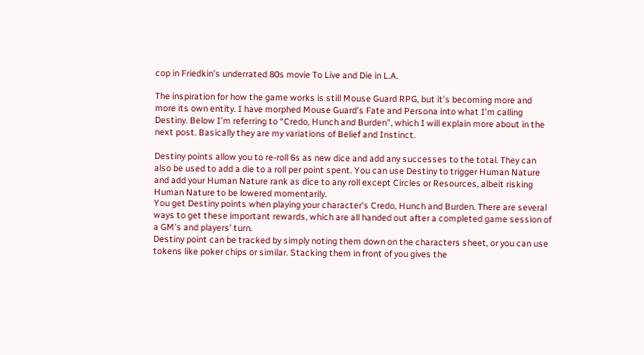cop in Friedkin's underrated 80s movie To Live and Die in L.A.

The inspiration for how the game works is still Mouse Guard RPG, but it’s becoming more and more its own entity. I have morphed Mouse Guard’s Fate and Persona into what I’m calling Destiny. Below I’m referring to “Credo, Hunch and Burden”, which I will explain more about in the next post. Basically they are my variations of Belief and Instinct.

Destiny points allow you to re-roll 6s as new dice and add any successes to the total. They can also be used to add a die to a roll per point spent. You can use Destiny to trigger Human Nature and add your Human Nature rank as dice to any roll except Circles or Resources, albeit risking Human Nature to be lowered momentarily.
You get Destiny points when playing your character’s Credo, Hunch and Burden. There are several ways to get these important rewards, which are all handed out after a completed game session of a GM’s and players’ turn.
Destiny point can be tracked by simply noting them down on the characters sheet, or you can use tokens like poker chips or similar. Stacking them in front of you gives the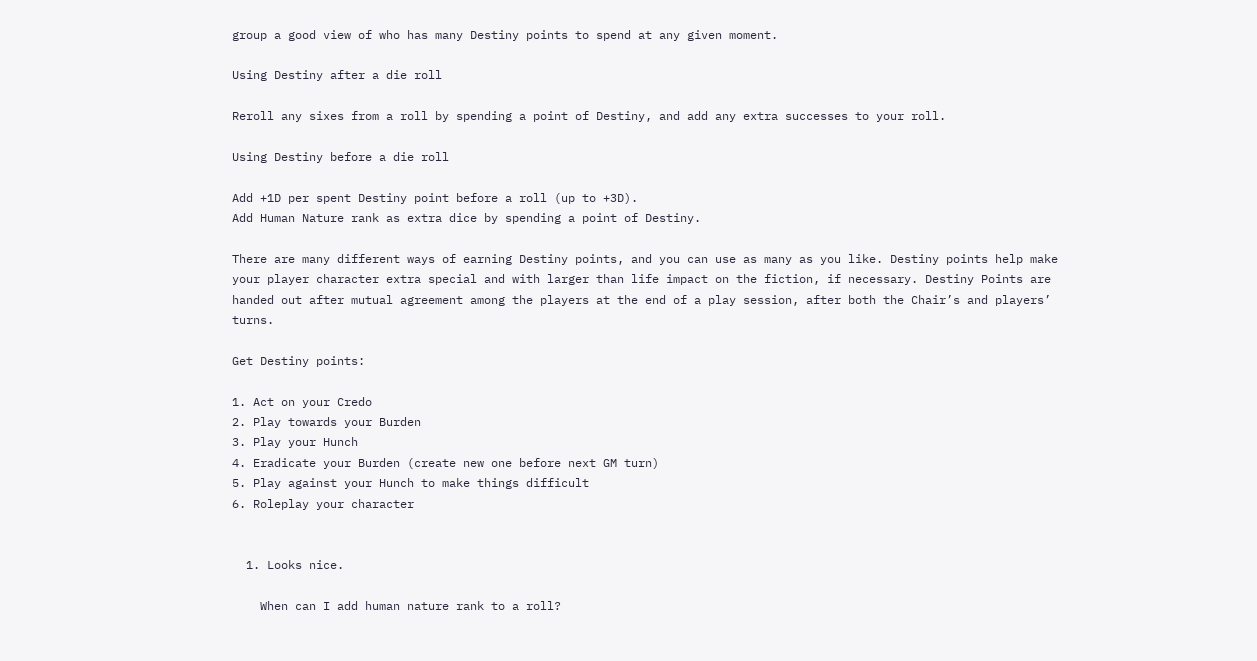group a good view of who has many Destiny points to spend at any given moment.

Using Destiny after a die roll

Reroll any sixes from a roll by spending a point of Destiny, and add any extra successes to your roll.

Using Destiny before a die roll

Add +1D per spent Destiny point before a roll (up to +3D).
Add Human Nature rank as extra dice by spending a point of Destiny.

There are many different ways of earning Destiny points, and you can use as many as you like. Destiny points help make your player character extra special and with larger than life impact on the fiction, if necessary. Destiny Points are handed out after mutual agreement among the players at the end of a play session, after both the Chair’s and players’ turns.

Get Destiny points:

1. Act on your Credo
2. Play towards your Burden
3. Play your Hunch
4. Eradicate your Burden (create new one before next GM turn)
5. Play against your Hunch to make things difficult
6. Roleplay your character


  1. Looks nice.

    When can I add human nature rank to a roll?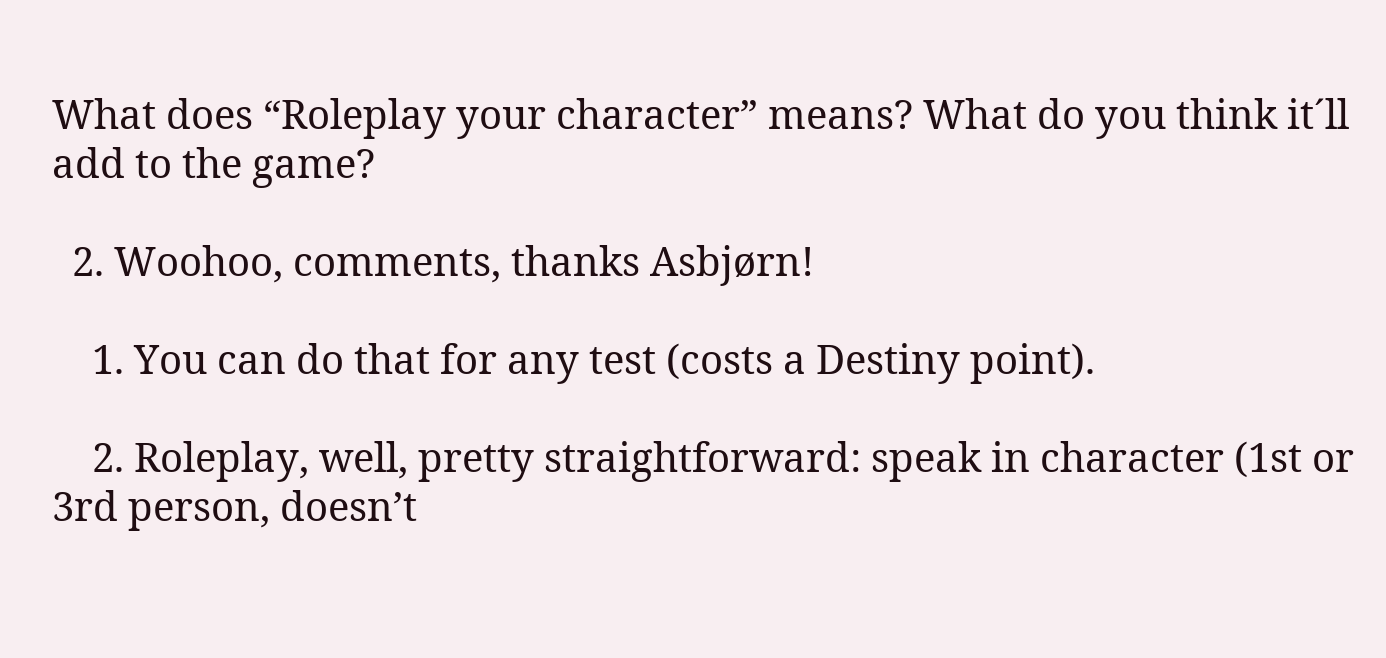What does “Roleplay your character” means? What do you think it´ll add to the game?

  2. Woohoo, comments, thanks Asbjørn!

    1. You can do that for any test (costs a Destiny point).

    2. Roleplay, well, pretty straightforward: speak in character (1st or 3rd person, doesn’t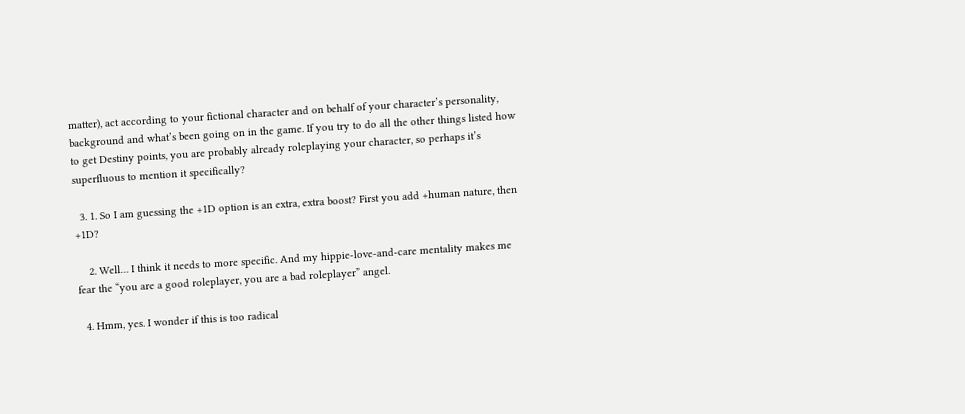matter), act according to your fictional character and on behalf of your character’s personality, background and what’s been going on in the game. If you try to do all the other things listed how to get Destiny points, you are probably already roleplaying your character, so perhaps it’s superfluous to mention it specifically?

  3. 1. So I am guessing the +1D option is an extra, extra boost? First you add +human nature, then +1D?

    2. Well… I think it needs to more specific. And my hippie-love-and-care mentality makes me fear the “you are a good roleplayer, you are a bad roleplayer” angel.

  4. Hmm, yes. I wonder if this is too radical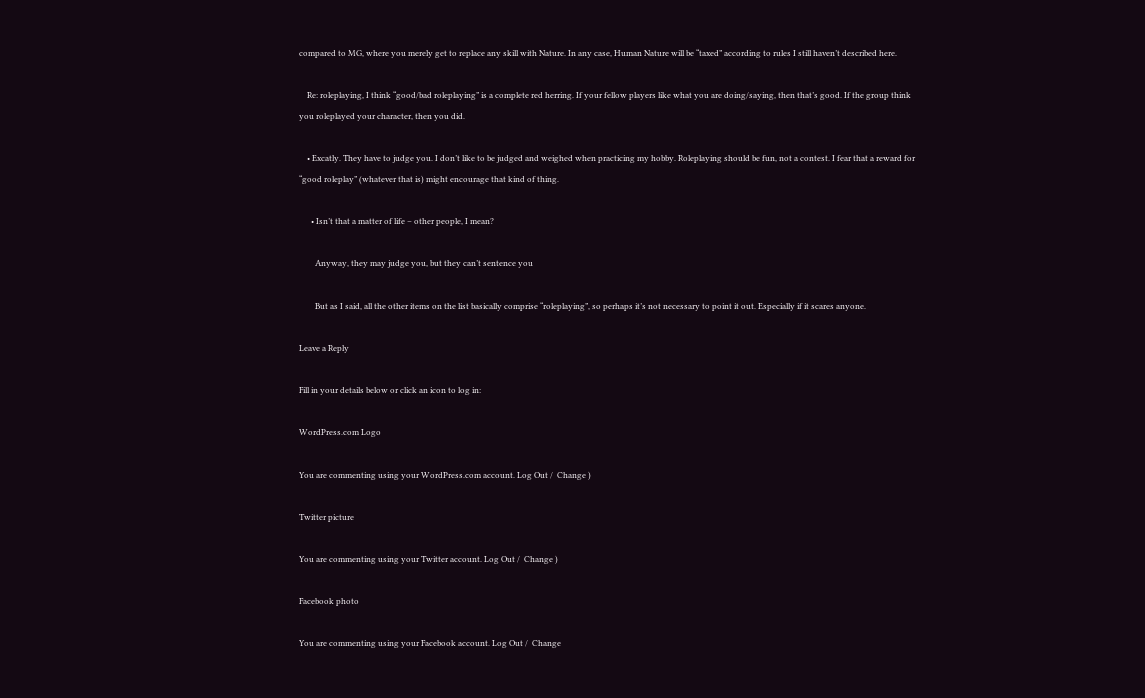compared to MG, where you merely get to replace any skill with Nature. In any case, Human Nature will be “taxed” according to rules I still haven’t described here.

    Re: roleplaying, I think “good/bad roleplaying” is a complete red herring. If your fellow players like what you are doing/saying, then that’s good. If the group think you roleplayed your character, then you did.

    • Excatly. They have to judge you. I don’t like to be judged and weighed when practicing my hobby. Roleplaying should be fun, not a contest. I fear that a reward for “good roleplay” (whatever that is) might encourage that kind of thing.

      • Isn’t that a matter of life – other people, I mean?

        Anyway, they may judge you, but they can’t sentence you

        But as I said, all the other items on the list basically comprise “roleplaying”, so perhaps it’s not necessary to point it out. Especially if it scares anyone.

Leave a Reply

Fill in your details below or click an icon to log in:

WordPress.com Logo

You are commenting using your WordPress.com account. Log Out /  Change )

Twitter picture

You are commenting using your Twitter account. Log Out /  Change )

Facebook photo

You are commenting using your Facebook account. Log Out /  Change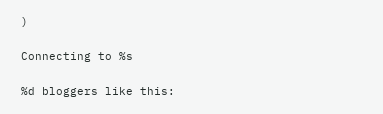)

Connecting to %s

%d bloggers like this: